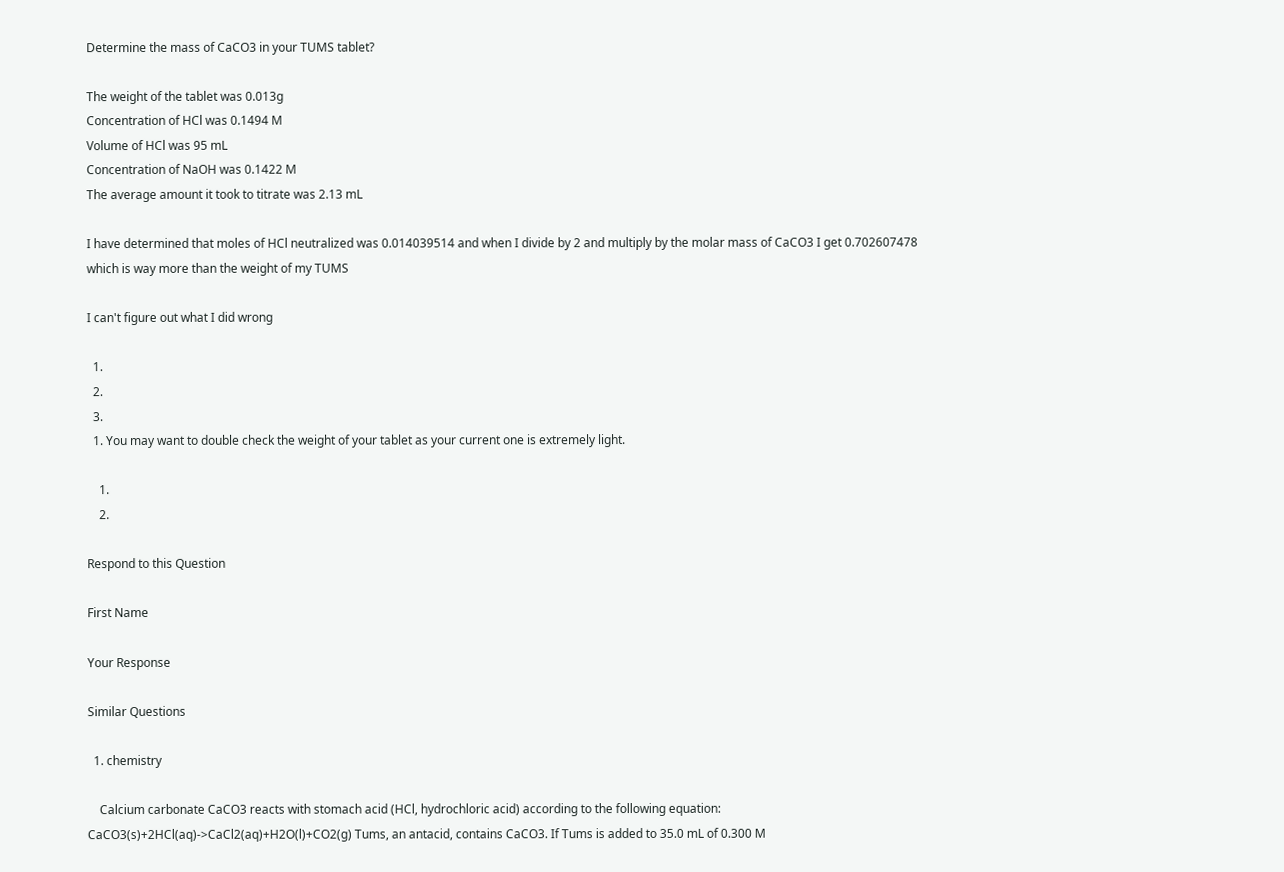Determine the mass of CaCO3 in your TUMS tablet?

The weight of the tablet was 0.013g
Concentration of HCl was 0.1494 M
Volume of HCl was 95 mL
Concentration of NaOH was 0.1422 M
The average amount it took to titrate was 2.13 mL

I have determined that moles of HCl neutralized was 0.014039514 and when I divide by 2 and multiply by the molar mass of CaCO3 I get 0.702607478 which is way more than the weight of my TUMS

I can't figure out what I did wrong

  1.
  2.
  3.
  1. You may want to double check the weight of your tablet as your current one is extremely light.

    1.
    2.

Respond to this Question

First Name

Your Response

Similar Questions

  1. chemistry

    Calcium carbonate CaCO3 reacts with stomach acid (HCl, hydrochloric acid) according to the following equation: CaCO3(s)+2HCl(aq)->CaCl2(aq)+H2O(l)+CO2(g) Tums, an antacid, contains CaCO3. If Tums is added to 35.0 mL of 0.300 M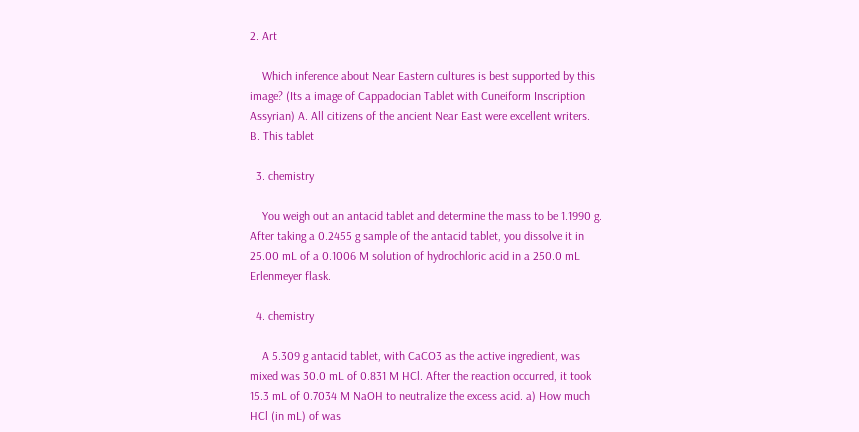2. Art

    Which inference about Near Eastern cultures is best supported by this image? (Its a image of Cappadocian Tablet with Cuneiform Inscription Assyrian) A. All citizens of the ancient Near East were excellent writers. B. This tablet

  3. chemistry

    You weigh out an antacid tablet and determine the mass to be 1.1990 g. After taking a 0.2455 g sample of the antacid tablet, you dissolve it in 25.00 mL of a 0.1006 M solution of hydrochloric acid in a 250.0 mL Erlenmeyer flask.

  4. chemistry

    A 5.309 g antacid tablet, with CaCO3 as the active ingredient, was mixed was 30.0 mL of 0.831 M HCl. After the reaction occurred, it took 15.3 mL of 0.7034 M NaOH to neutralize the excess acid. a) How much HCl (in mL) of was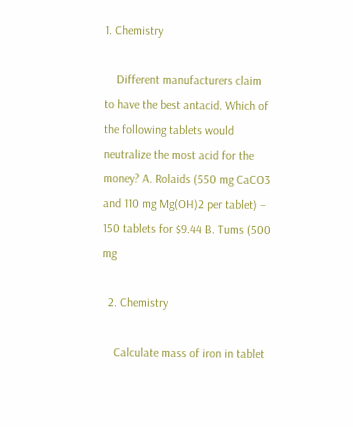1. Chemistry

    Different manufacturers claim to have the best antacid. Which of the following tablets would neutralize the most acid for the money? A. Rolaids (550 mg CaCO3 and 110 mg Mg(OH)2 per tablet) – 150 tablets for $9.44 B. Tums (500 mg

  2. Chemistry

    Calculate mass of iron in tablet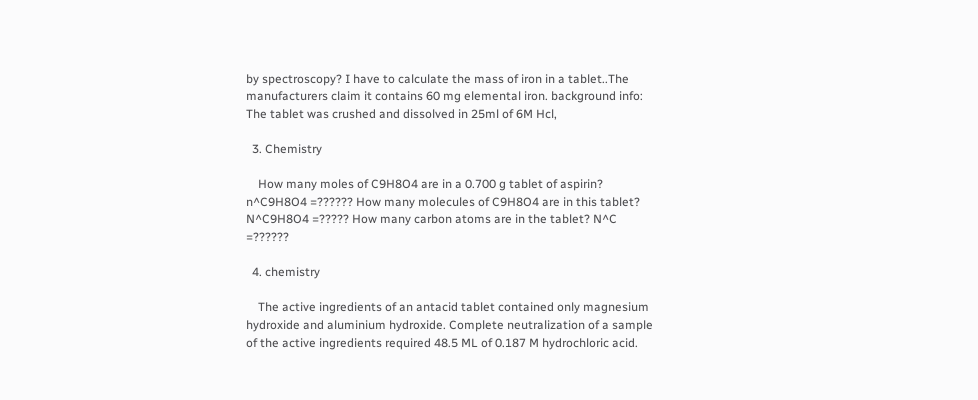by spectroscopy? I have to calculate the mass of iron in a tablet..The manufacturers claim it contains 60 mg elemental iron. background info: The tablet was crushed and dissolved in 25ml of 6M Hcl,

  3. Chemistry

    How many moles of C9H8O4 are in a 0.700 g tablet of aspirin? n^C9H8O4 =?????? How many molecules of C9H8O4 are in this tablet? N^C9H8O4 =????? How many carbon atoms are in the tablet? N^C =??????

  4. chemistry

    The active ingredients of an antacid tablet contained only magnesium hydroxide and aluminium hydroxide. Complete neutralization of a sample of the active ingredients required 48.5 ML of 0.187 M hydrochloric acid.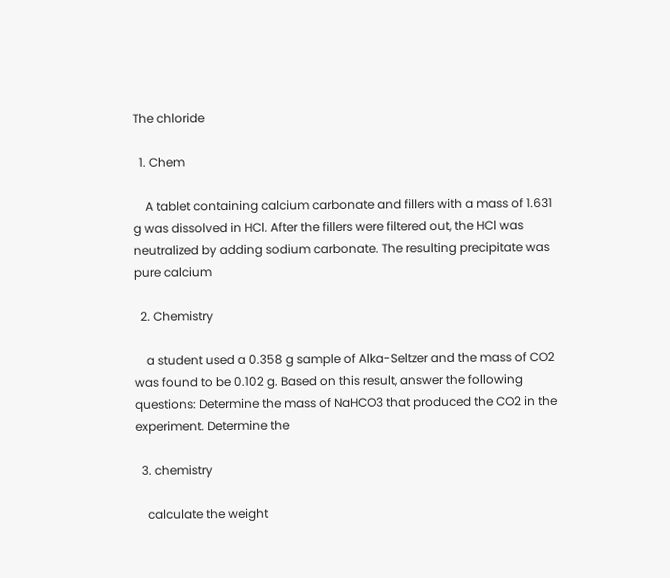The chloride

  1. Chem

    A tablet containing calcium carbonate and fillers with a mass of 1.631 g was dissolved in HCl. After the fillers were filtered out, the HCl was neutralized by adding sodium carbonate. The resulting precipitate was pure calcium

  2. Chemistry

    a student used a 0.358 g sample of Alka-Seltzer and the mass of CO2 was found to be 0.102 g. Based on this result, answer the following questions: Determine the mass of NaHCO3 that produced the CO2 in the experiment. Determine the

  3. chemistry

    calculate the weight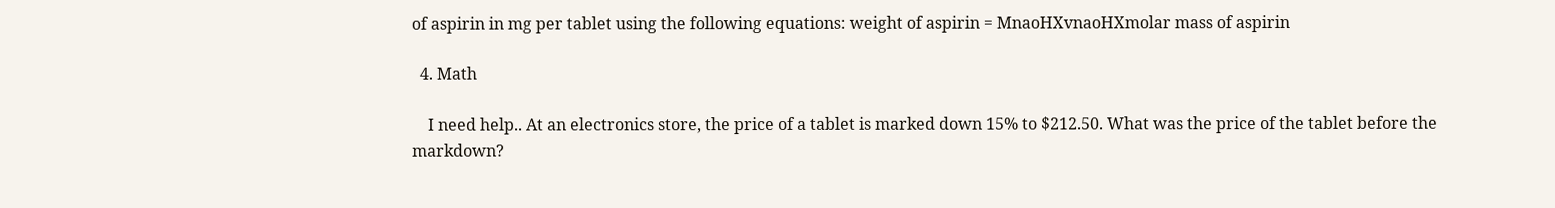of aspirin in mg per tablet using the following equations: weight of aspirin = MnaoHXvnaoHXmolar mass of aspirin

  4. Math

    I need help.. At an electronics store, the price of a tablet is marked down 15% to $212.50. What was the price of the tablet before the markdown?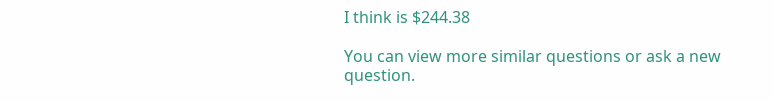I think is $244.38

You can view more similar questions or ask a new question.